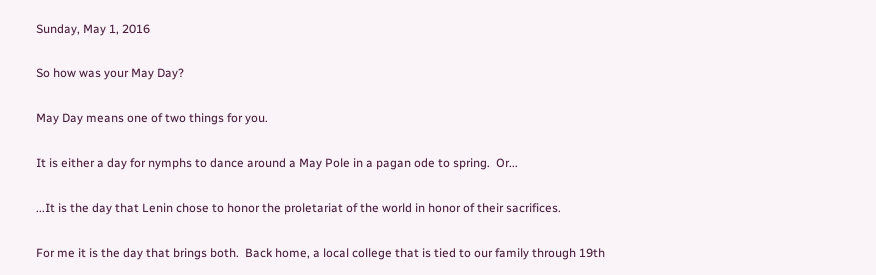Sunday, May 1, 2016

So how was your May Day?

May Day means one of two things for you.

It is either a day for nymphs to dance around a May Pole in a pagan ode to spring.  Or...

...It is the day that Lenin chose to honor the proletariat of the world in honor of their sacrifices.

For me it is the day that brings both.  Back home, a local college that is tied to our family through 19th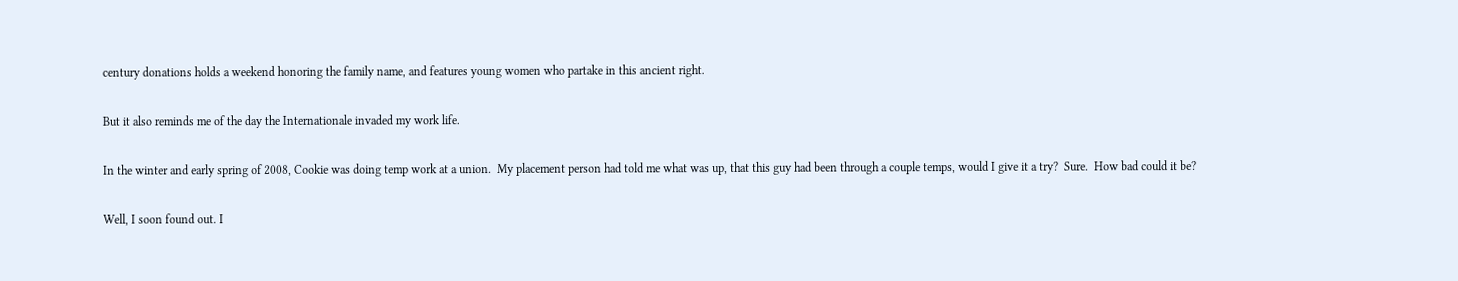century donations holds a weekend honoring the family name, and features young women who partake in this ancient right.

But it also reminds me of the day the Internationale invaded my work life.

In the winter and early spring of 2008, Cookie was doing temp work at a union.  My placement person had told me what was up, that this guy had been through a couple temps, would I give it a try?  Sure.  How bad could it be?

Well, I soon found out. I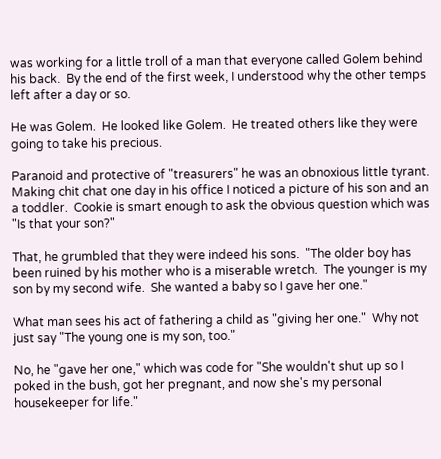was working for a little troll of a man that everyone called Golem behind his back.  By the end of the first week, I understood why the other temps left after a day or so.

He was Golem.  He looked like Golem.  He treated others like they were going to take his precious.

Paranoid and protective of "treasurers" he was an obnoxious little tyrant.  Making chit chat one day in his office I noticed a picture of his son and an a toddler.  Cookie is smart enough to ask the obvious question which was "Is that your son?"

That, he grumbled that they were indeed his sons.  "The older boy has been ruined by his mother who is a miserable wretch.  The younger is my son by my second wife.  She wanted a baby so I gave her one."

What man sees his act of fathering a child as "giving her one."  Why not just say "The young one is my son, too."

No, he "gave her one," which was code for "She wouldn't shut up so I poked in the bush, got her pregnant, and now she's my personal housekeeper for life."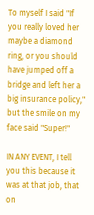To myself I said "If you really loved her maybe a diamond ring, or you should have jumped off a bridge and left her a big insurance policy," but the smile on my face said "Super!"

IN ANY EVENT, I tell you this because it was at that job, that on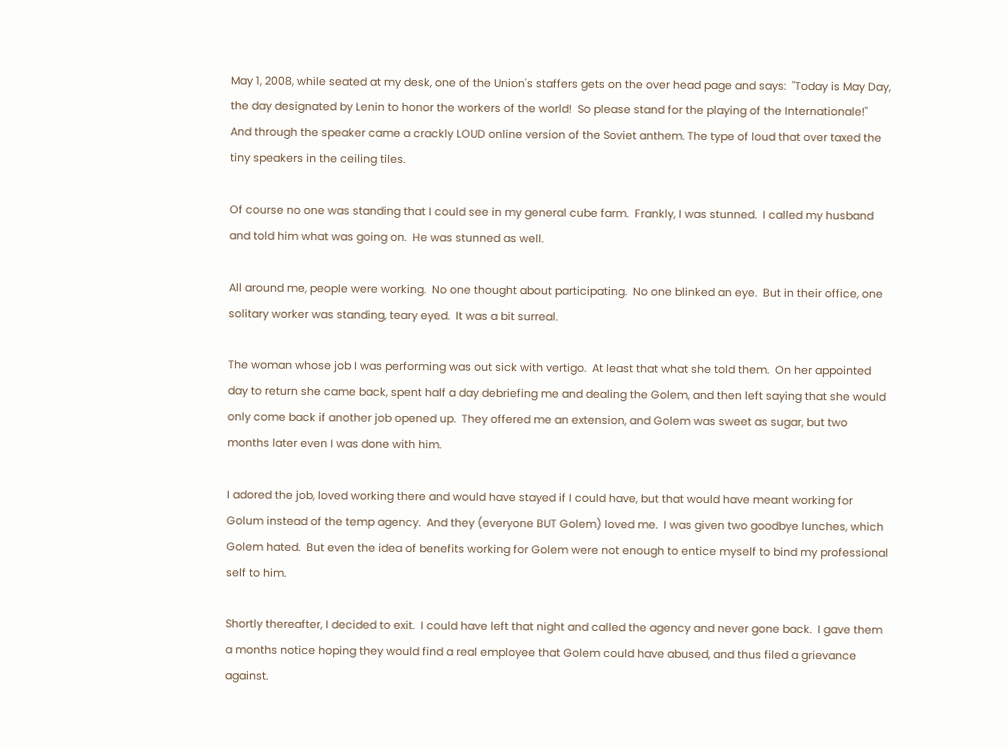May 1, 2008, while seated at my desk, one of the Union's staffers gets on the over head page and says:  "Today is May Day, the day designated by Lenin to honor the workers of the world!  So please stand for the playing of the Internationale!"  And through the speaker came a crackly LOUD online version of the Soviet anthem. The type of loud that over taxed the tiny speakers in the ceiling tiles.

Of course no one was standing that I could see in my general cube farm.  Frankly, I was stunned.  I called my husband and told him what was going on.  He was stunned as well.

All around me, people were working.  No one thought about participating.  No one blinked an eye.  But in their office, one solitary worker was standing, teary eyed.  It was a bit surreal.

The woman whose job I was performing was out sick with vertigo.  At least that what she told them.  On her appointed day to return she came back, spent half a day debriefing me and dealing the Golem, and then left saying that she would only come back if another job opened up.  They offered me an extension, and Golem was sweet as sugar, but two months later even I was done with him.

I adored the job, loved working there and would have stayed if I could have, but that would have meant working for Golum instead of the temp agency.  And they (everyone BUT Golem) loved me.  I was given two goodbye lunches, which Golem hated.  But even the idea of benefits working for Golem were not enough to entice myself to bind my professional self to him.

Shortly thereafter, I decided to exit.  I could have left that night and called the agency and never gone back.  I gave them a months notice hoping they would find a real employee that Golem could have abused, and thus filed a grievance against.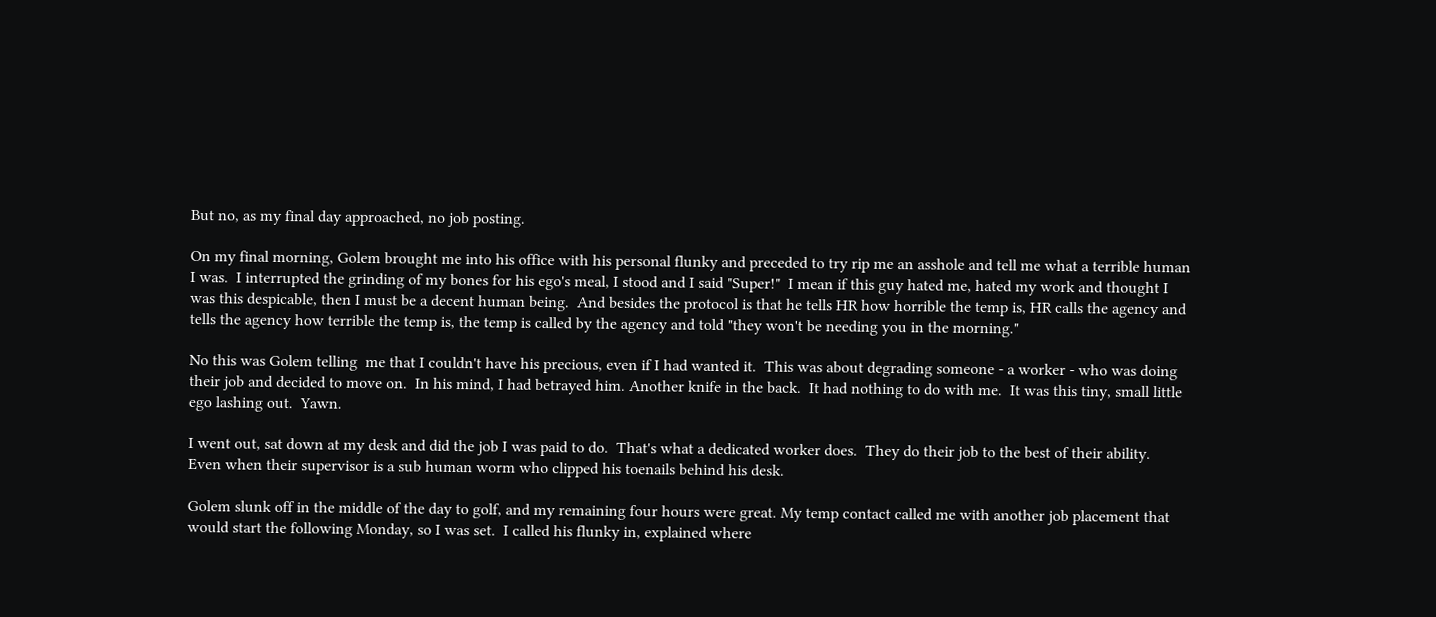But no, as my final day approached, no job posting.

On my final morning, Golem brought me into his office with his personal flunky and preceded to try rip me an asshole and tell me what a terrible human I was.  I interrupted the grinding of my bones for his ego's meal, I stood and I said "Super!"  I mean if this guy hated me, hated my work and thought I was this despicable, then I must be a decent human being.  And besides the protocol is that he tells HR how horrible the temp is, HR calls the agency and tells the agency how terrible the temp is, the temp is called by the agency and told "they won't be needing you in the morning."

No this was Golem telling  me that I couldn't have his precious, even if I had wanted it.  This was about degrading someone - a worker - who was doing their job and decided to move on.  In his mind, I had betrayed him. Another knife in the back.  It had nothing to do with me.  It was this tiny, small little ego lashing out.  Yawn.

I went out, sat down at my desk and did the job I was paid to do.  That's what a dedicated worker does.  They do their job to the best of their ability.  Even when their supervisor is a sub human worm who clipped his toenails behind his desk.

Golem slunk off in the middle of the day to golf, and my remaining four hours were great. My temp contact called me with another job placement that would start the following Monday, so I was set.  I called his flunky in, explained where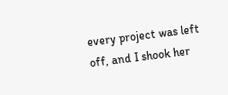every project was left off, and I shook her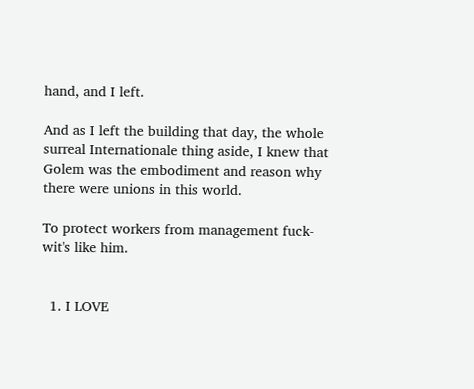hand, and I left.

And as I left the building that day, the whole surreal Internationale thing aside, I knew that Golem was the embodiment and reason why there were unions in this world.

To protect workers from management fuck-wit's like him.


  1. I LOVE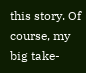this story. Of course, my big take-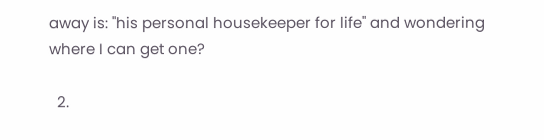away is: "his personal housekeeper for life" and wondering where I can get one?

  2.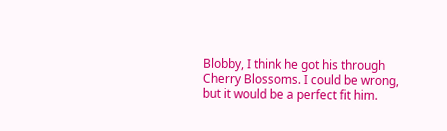Blobby, I think he got his through Cherry Blossoms. I could be wrong, but it would be a perfect fit him.